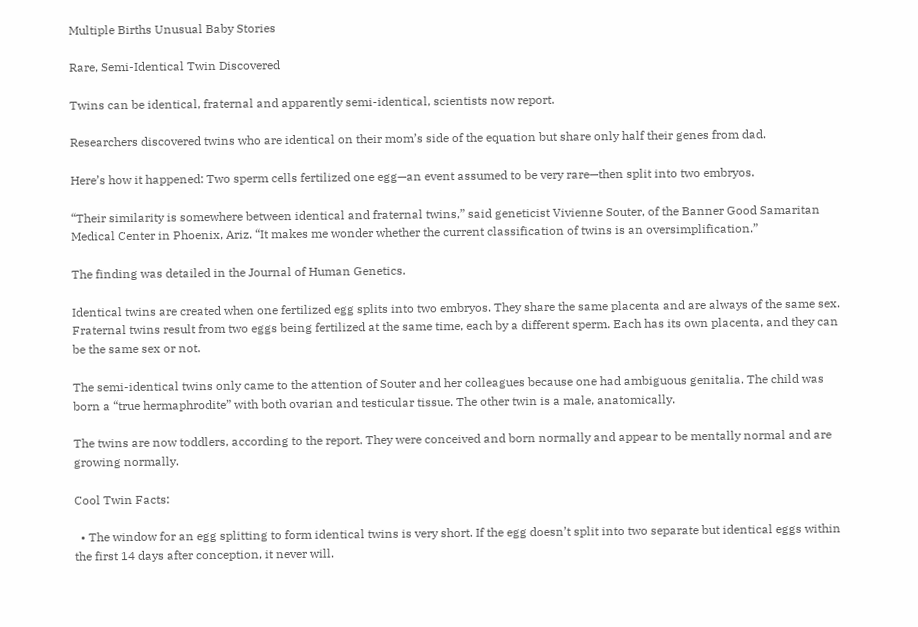Multiple Births Unusual Baby Stories

Rare, Semi-Identical Twin Discovered

Twins can be identical, fraternal and apparently semi-identical, scientists now report.

Researchers discovered twins who are identical on their mom’s side of the equation but share only half their genes from dad.

Here’s how it happened: Two sperm cells fertilized one egg—an event assumed to be very rare—then split into two embryos.

“Their similarity is somewhere between identical and fraternal twins,” said geneticist Vivienne Souter, of the Banner Good Samaritan Medical Center in Phoenix, Ariz. “It makes me wonder whether the current classification of twins is an oversimplification.”

The finding was detailed in the Journal of Human Genetics.

Identical twins are created when one fertilized egg splits into two embryos. They share the same placenta and are always of the same sex. Fraternal twins result from two eggs being fertilized at the same time, each by a different sperm. Each has its own placenta, and they can be the same sex or not.

The semi-identical twins only came to the attention of Souter and her colleagues because one had ambiguous genitalia. The child was born a “true hermaphrodite” with both ovarian and testicular tissue. The other twin is a male, anatomically.

The twins are now toddlers, according to the report. They were conceived and born normally and appear to be mentally normal and are growing normally.

Cool Twin Facts:

  • The window for an egg splitting to form identical twins is very short. If the egg doesn’t split into two separate but identical eggs within the first 14 days after conception, it never will.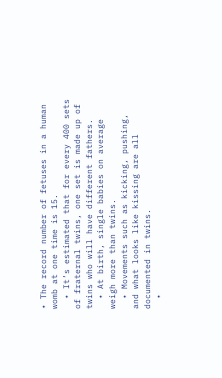• The record number of fetuses in a human womb at one time is 15.
  • It’s estimated that for every 400 sets of fraternal twins, one set is made up of twins who will have different fathers.
  • At birth, single babies on average weigh more than twins.
  • Movements such as kicking, pushing, and what looks like kissing are all documented in twins.
  •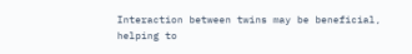Interaction between twins may be beneficial, helping to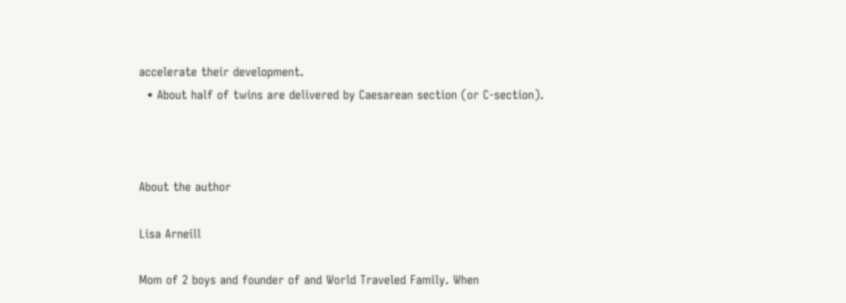accelerate their development.
  • About half of twins are delivered by Caesarean section (or C-section).



About the author

Lisa Arneill

Mom of 2 boys and founder of and World Traveled Family. When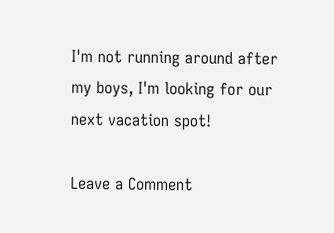I'm not running around after my boys, I'm looking for our next vacation spot!

Leave a Comment